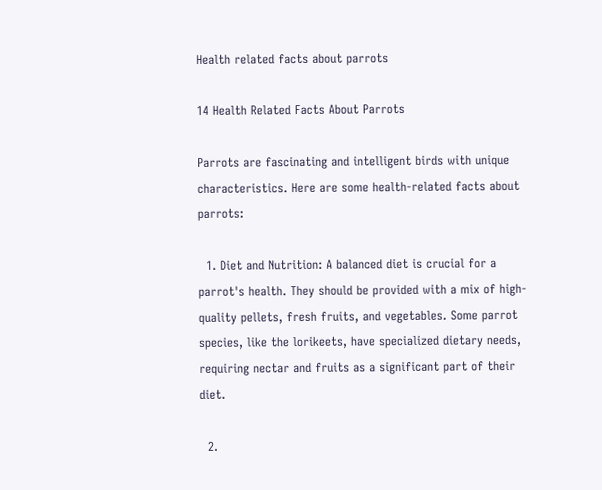Health related facts about parrots

14 Health Related Facts About Parrots

Parrots are fascinating and intelligent birds with unique characteristics. Here are some health-related facts about parrots:

  1. Diet and Nutrition: A balanced diet is crucial for a parrot's health. They should be provided with a mix of high-quality pellets, fresh fruits, and vegetables. Some parrot species, like the lorikeets, have specialized dietary needs, requiring nectar and fruits as a significant part of their diet.

  2.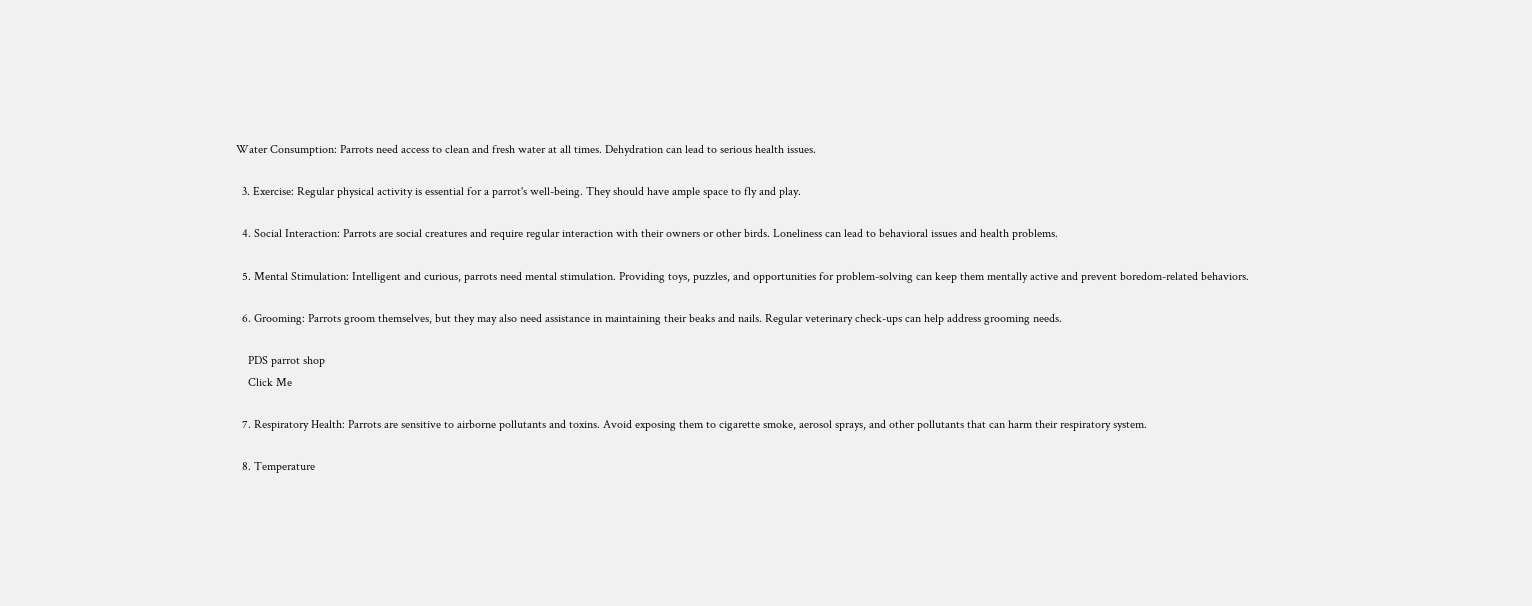Water Consumption: Parrots need access to clean and fresh water at all times. Dehydration can lead to serious health issues.

  3. Exercise: Regular physical activity is essential for a parrot's well-being. They should have ample space to fly and play.

  4. Social Interaction: Parrots are social creatures and require regular interaction with their owners or other birds. Loneliness can lead to behavioral issues and health problems.

  5. Mental Stimulation: Intelligent and curious, parrots need mental stimulation. Providing toys, puzzles, and opportunities for problem-solving can keep them mentally active and prevent boredom-related behaviors.

  6. Grooming: Parrots groom themselves, but they may also need assistance in maintaining their beaks and nails. Regular veterinary check-ups can help address grooming needs.

    PDS parrot shop
    Click Me

  7. Respiratory Health: Parrots are sensitive to airborne pollutants and toxins. Avoid exposing them to cigarette smoke, aerosol sprays, and other pollutants that can harm their respiratory system.

  8. Temperature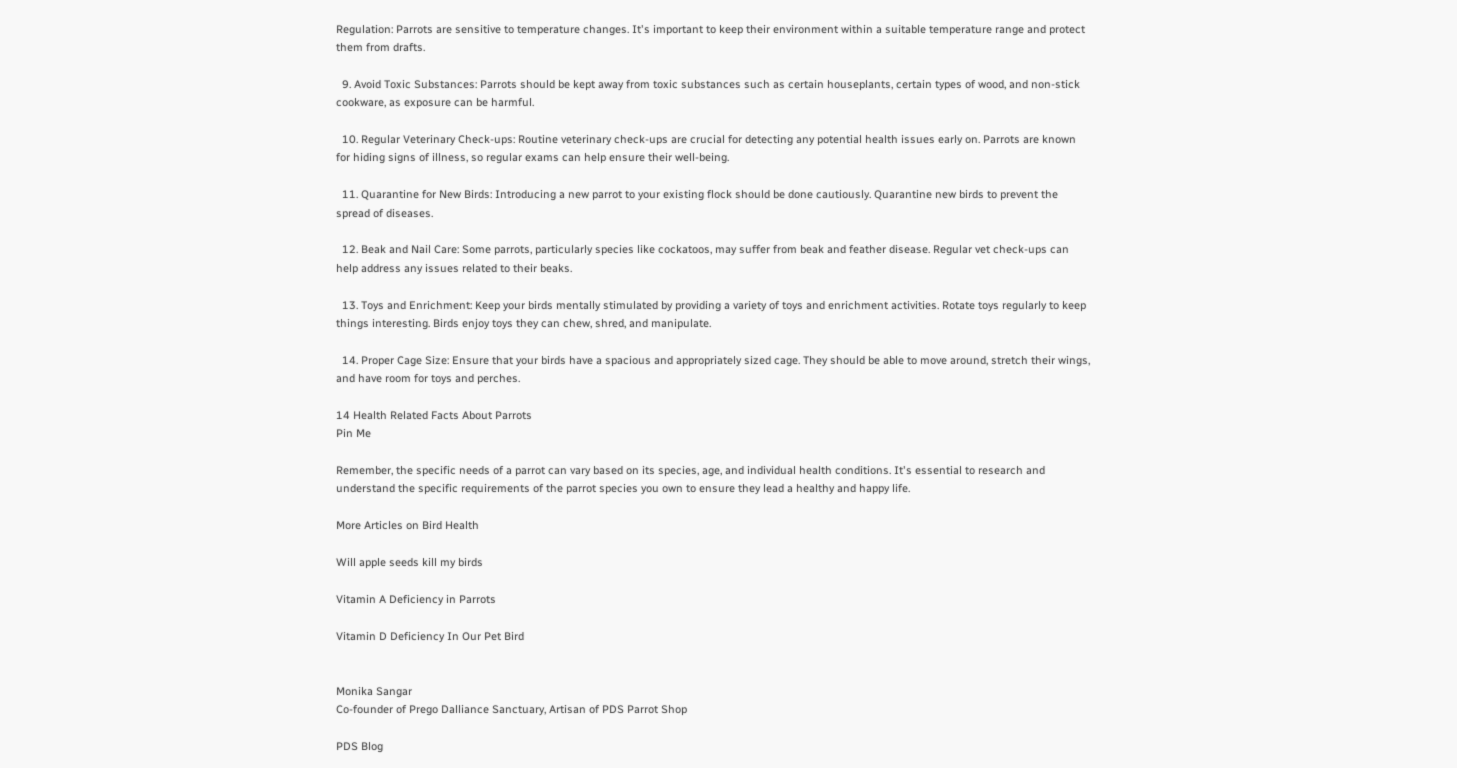Regulation: Parrots are sensitive to temperature changes. It's important to keep their environment within a suitable temperature range and protect them from drafts.

  9. Avoid Toxic Substances: Parrots should be kept away from toxic substances such as certain houseplants, certain types of wood, and non-stick cookware, as exposure can be harmful.

  10. Regular Veterinary Check-ups: Routine veterinary check-ups are crucial for detecting any potential health issues early on. Parrots are known for hiding signs of illness, so regular exams can help ensure their well-being.

  11. Quarantine for New Birds: Introducing a new parrot to your existing flock should be done cautiously. Quarantine new birds to prevent the spread of diseases.

  12. Beak and Nail Care: Some parrots, particularly species like cockatoos, may suffer from beak and feather disease. Regular vet check-ups can help address any issues related to their beaks.

  13. Toys and Enrichment: Keep your birds mentally stimulated by providing a variety of toys and enrichment activities. Rotate toys regularly to keep things interesting. Birds enjoy toys they can chew, shred, and manipulate.

  14. Proper Cage Size: Ensure that your birds have a spacious and appropriately sized cage. They should be able to move around, stretch their wings, and have room for toys and perches.

14 Health Related Facts About Parrots
Pin Me

Remember, the specific needs of a parrot can vary based on its species, age, and individual health conditions. It's essential to research and understand the specific requirements of the parrot species you own to ensure they lead a healthy and happy life.

More Articles on Bird Health

Will apple seeds kill my birds

Vitamin A Deficiency in Parrots

Vitamin D Deficiency In Our Pet Bird


Monika Sangar
Co-founder of Prego Dalliance Sanctuary, Artisan of PDS Parrot Shop

PDS Blog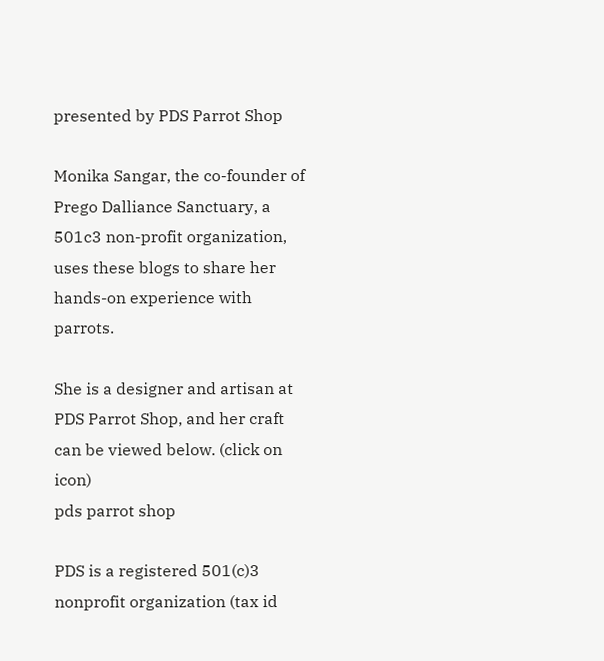presented by PDS Parrot Shop

Monika Sangar, the co-founder of Prego Dalliance Sanctuary, a 501c3 non-profit organization, uses these blogs to share her hands-on experience with parrots.

She is a designer and artisan at PDS Parrot Shop, and her craft can be viewed below. (click on icon)
pds parrot shop

PDS is a registered 501(c)3 nonprofit organization (tax id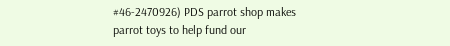#46-2470926) PDS parrot shop makes parrot toys to help fund our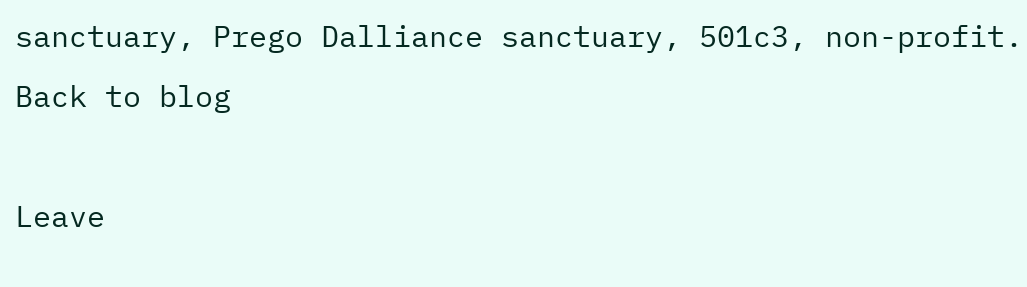sanctuary, Prego Dalliance sanctuary, 501c3, non-profit.
Back to blog

Leave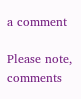a comment

Please note, comments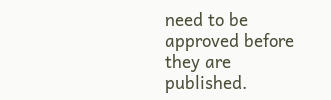need to be approved before they are published.